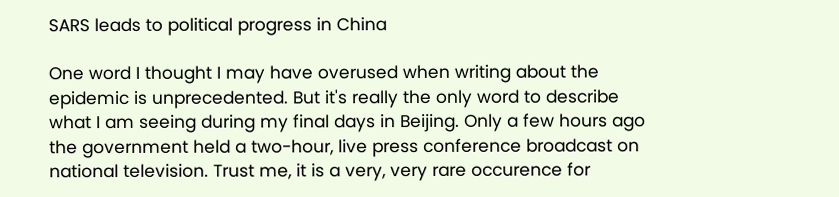SARS leads to political progress in China

One word I thought I may have overused when writing about the epidemic is unprecedented. But it's really the only word to describe what I am seeing during my final days in Beijing. Only a few hours ago the government held a two-hour, live press conference broadcast on national television. Trust me, it is a very, very rare occurence for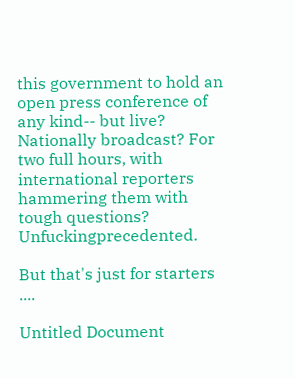this government to hold an open press conference of any kind-- but live? Nationally broadcast? For two full hours, with international reporters hammering them with tough questions? Unfuckingprecedented.

But that's just for starters ....

Untitled Document